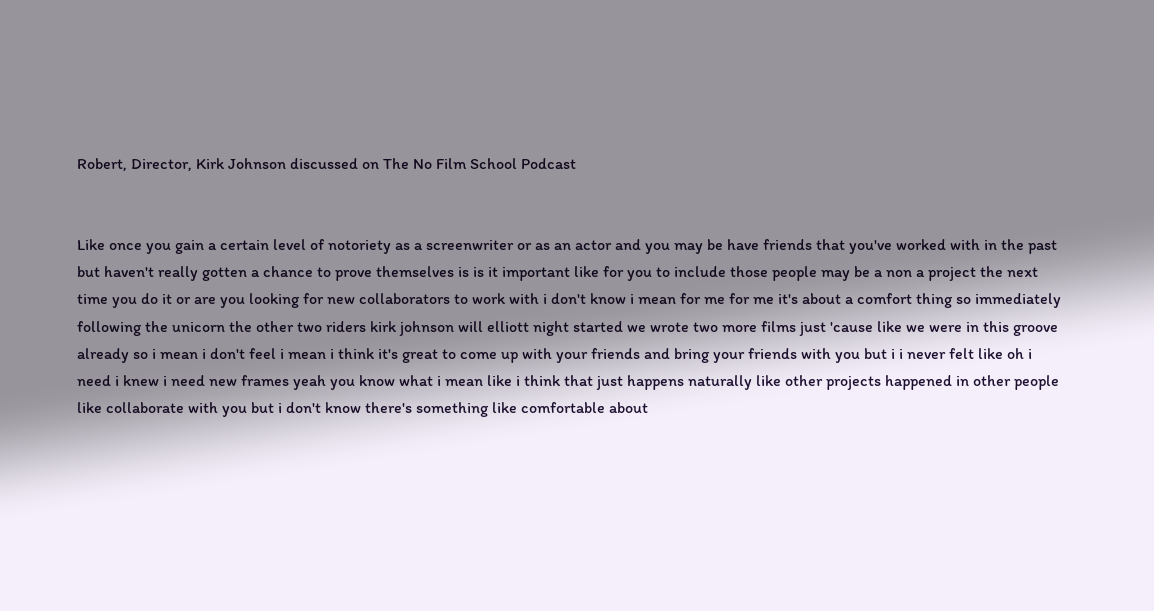Robert, Director, Kirk Johnson discussed on The No Film School Podcast


Like once you gain a certain level of notoriety as a screenwriter or as an actor and you may be have friends that you've worked with in the past but haven't really gotten a chance to prove themselves is is it important like for you to include those people may be a non a project the next time you do it or are you looking for new collaborators to work with i don't know i mean for me for me it's about a comfort thing so immediately following the unicorn the other two riders kirk johnson will elliott night started we wrote two more films just 'cause like we were in this groove already so i mean i don't feel i mean i think it's great to come up with your friends and bring your friends with you but i i never felt like oh i need i knew i need new frames yeah you know what i mean like i think that just happens naturally like other projects happened in other people like collaborate with you but i don't know there's something like comfortable about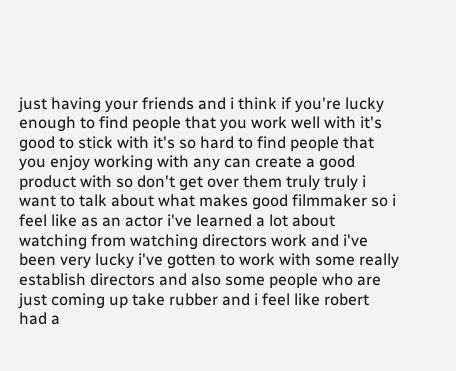just having your friends and i think if you're lucky enough to find people that you work well with it's good to stick with it's so hard to find people that you enjoy working with any can create a good product with so don't get over them truly truly i want to talk about what makes good filmmaker so i feel like as an actor i've learned a lot about watching from watching directors work and i've been very lucky i've gotten to work with some really establish directors and also some people who are just coming up take rubber and i feel like robert had a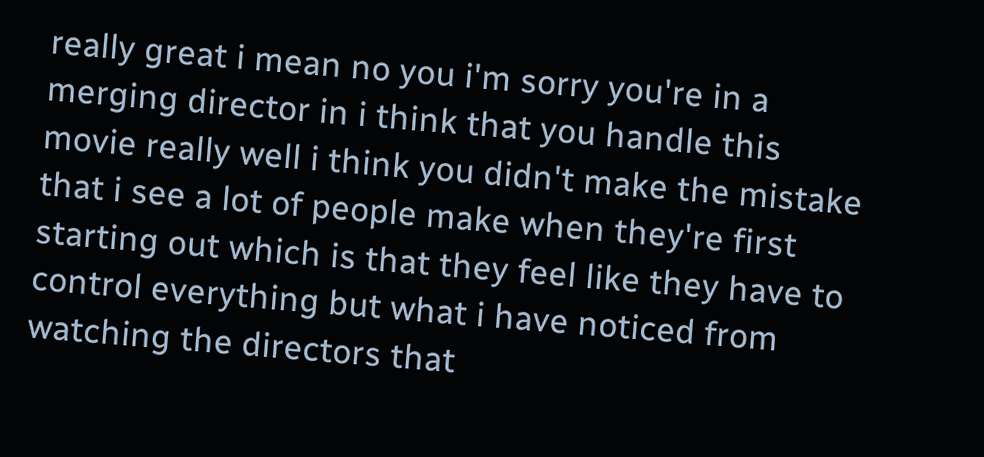really great i mean no you i'm sorry you're in a merging director in i think that you handle this movie really well i think you didn't make the mistake that i see a lot of people make when they're first starting out which is that they feel like they have to control everything but what i have noticed from watching the directors that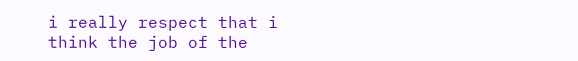i really respect that i think the job of the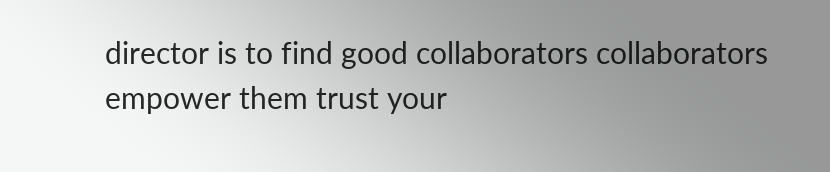director is to find good collaborators collaborators empower them trust your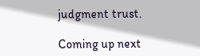judgment trust.

Coming up next